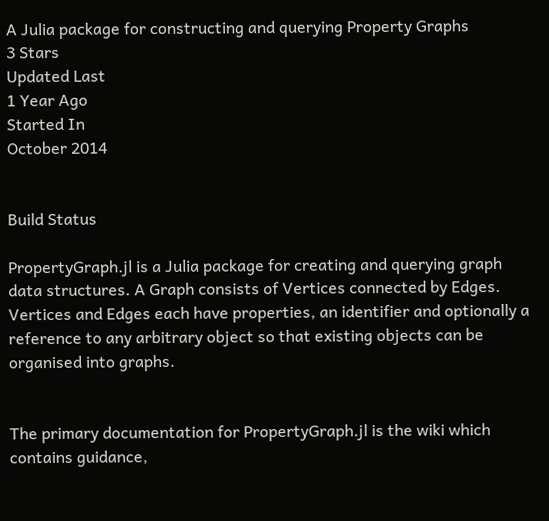A Julia package for constructing and querying Property Graphs
3 Stars
Updated Last
1 Year Ago
Started In
October 2014


Build Status

PropertyGraph.jl is a Julia package for creating and querying graph data structures. A Graph consists of Vertices connected by Edges. Vertices and Edges each have properties, an identifier and optionally a reference to any arbitrary object so that existing objects can be organised into graphs.


The primary documentation for PropertyGraph.jl is the wiki which contains guidance,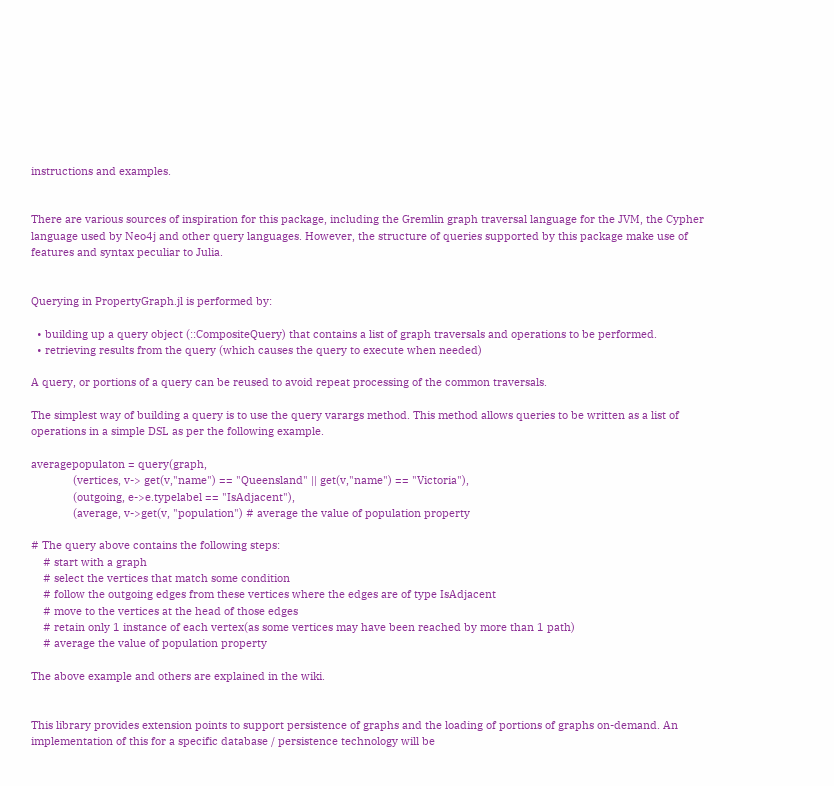instructions and examples.


There are various sources of inspiration for this package, including the Gremlin graph traversal language for the JVM, the Cypher language used by Neo4j and other query languages. However, the structure of queries supported by this package make use of features and syntax peculiar to Julia.


Querying in PropertyGraph.jl is performed by:

  • building up a query object (::CompositeQuery) that contains a list of graph traversals and operations to be performed.
  • retrieving results from the query (which causes the query to execute when needed)

A query, or portions of a query can be reused to avoid repeat processing of the common traversals.

The simplest way of building a query is to use the query varargs method. This method allows queries to be written as a list of operations in a simple DSL as per the following example.

averagepopulaton = query(graph,
              (vertices, v-> get(v,"name") == "Queensland" || get(v,"name") == "Victoria"),
              (outgoing, e->e.typelabel == "IsAdjacent"),
              (average, v->get(v, "population") # average the value of population property

# The query above contains the following steps:
    # start with a graph
    # select the vertices that match some condition
    # follow the outgoing edges from these vertices where the edges are of type IsAdjacent
    # move to the vertices at the head of those edges
    # retain only 1 instance of each vertex(as some vertices may have been reached by more than 1 path)
    # average the value of population property

The above example and others are explained in the wiki.


This library provides extension points to support persistence of graphs and the loading of portions of graphs on-demand. An implementation of this for a specific database / persistence technology will be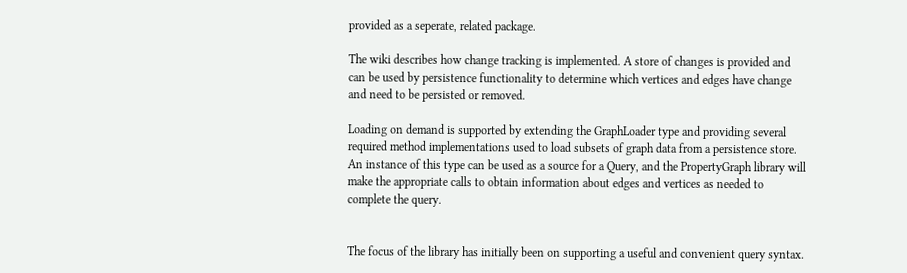provided as a seperate, related package.

The wiki describes how change tracking is implemented. A store of changes is provided and can be used by persistence functionality to determine which vertices and edges have change and need to be persisted or removed.

Loading on demand is supported by extending the GraphLoader type and providing several required method implementations used to load subsets of graph data from a persistence store. An instance of this type can be used as a source for a Query, and the PropertyGraph library will make the appropriate calls to obtain information about edges and vertices as needed to complete the query.


The focus of the library has initially been on supporting a useful and convenient query syntax.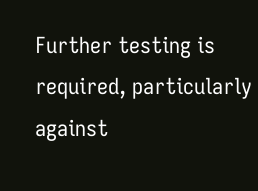Further testing is required, particularly against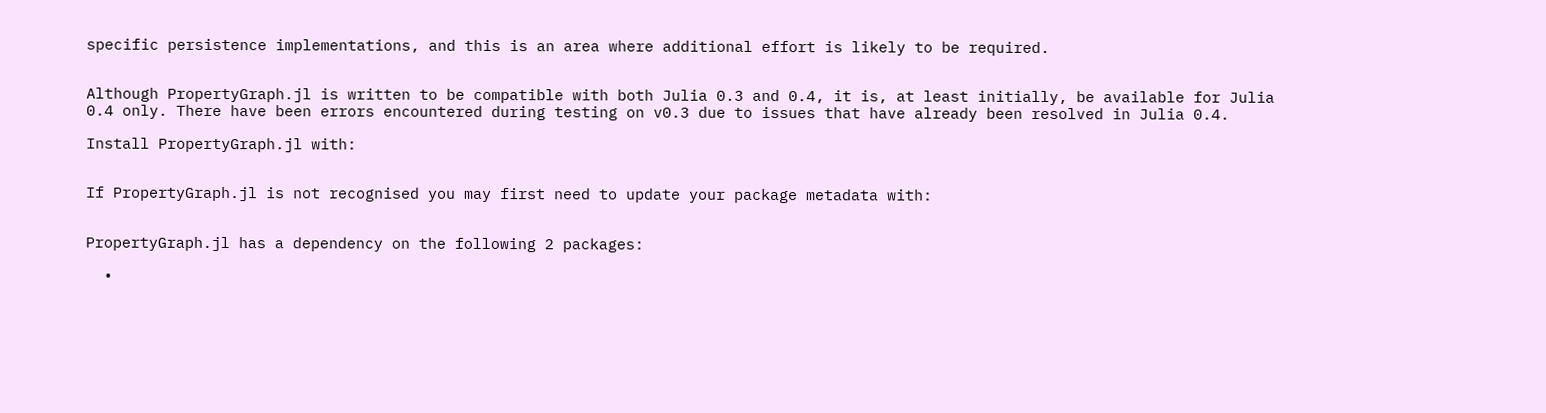specific persistence implementations, and this is an area where additional effort is likely to be required.


Although PropertyGraph.jl is written to be compatible with both Julia 0.3 and 0.4, it is, at least initially, be available for Julia 0.4 only. There have been errors encountered during testing on v0.3 due to issues that have already been resolved in Julia 0.4.

Install PropertyGraph.jl with:


If PropertyGraph.jl is not recognised you may first need to update your package metadata with:


PropertyGraph.jl has a dependency on the following 2 packages:

  •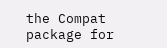the Compat package for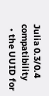Julia 0.3/0.4 compatibility
  • the UUID for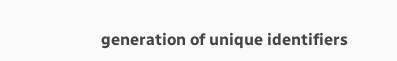generation of unique identifiers